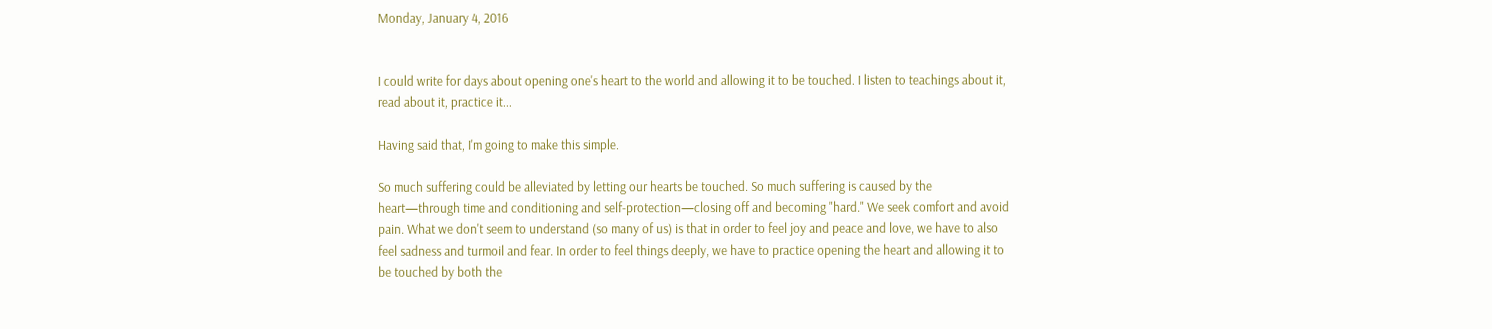Monday, January 4, 2016


I could write for days about opening one's heart to the world and allowing it to be touched. I listen to teachings about it, read about it, practice it...

Having said that, I'm going to make this simple.

So much suffering could be alleviated by letting our hearts be touched. So much suffering is caused by the heart—through time and conditioning and self-protection—closing off and becoming "hard." We seek comfort and avoid pain. What we don't seem to understand (so many of us) is that in order to feel joy and peace and love, we have to also feel sadness and turmoil and fear. In order to feel things deeply, we have to practice opening the heart and allowing it to be touched by both the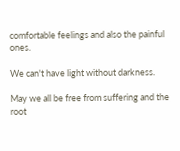comfortable feelings and also the painful ones.

We can't have light without darkness.

May we all be free from suffering and the root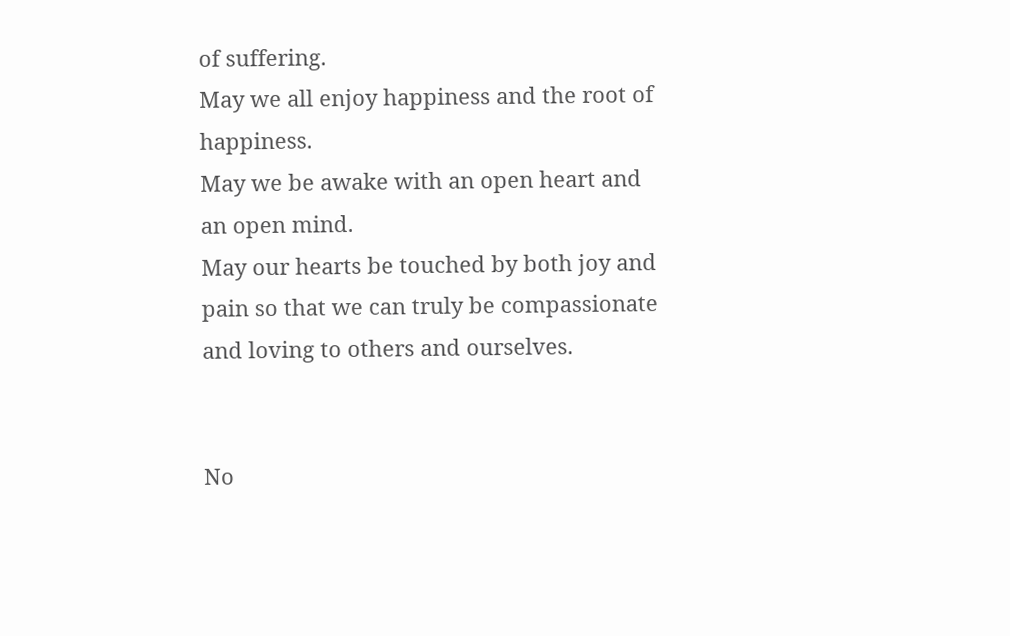of suffering.
May we all enjoy happiness and the root of happiness.
May we be awake with an open heart and an open mind.
May our hearts be touched by both joy and pain so that we can truly be compassionate and loving to others and ourselves.


No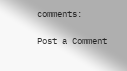comments:

Post a Comment